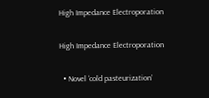High Impedance Electroporation

High Impedance Electroporation

  • Novel ‘cold pasteurization’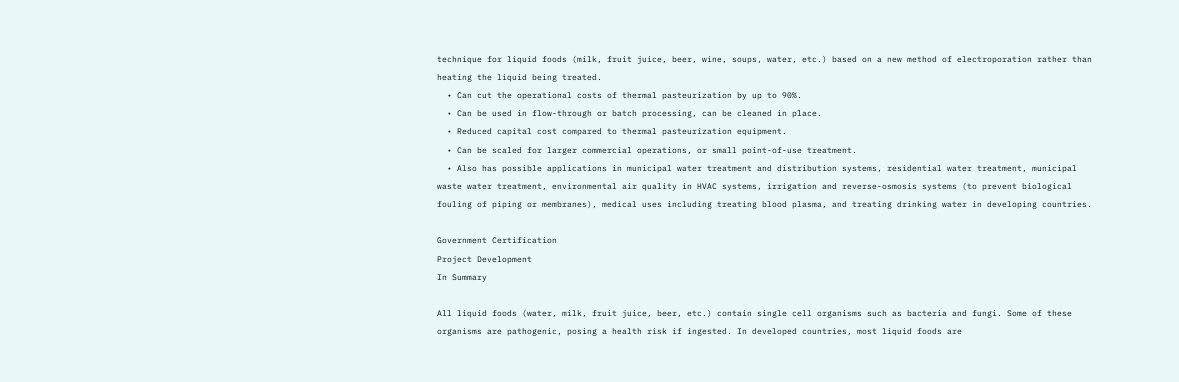technique for liquid foods (milk, fruit juice, beer, wine, soups, water, etc.) based on a new method of electroporation rather than heating the liquid being treated.
  • Can cut the operational costs of thermal pasteurization by up to 90%.
  • Can be used in flow-through or batch processing, can be cleaned in place.
  • Reduced capital cost compared to thermal pasteurization equipment.
  • Can be scaled for larger commercial operations, or small point-of-use treatment.
  • Also has possible applications in municipal water treatment and distribution systems, residential water treatment, municipal waste water treatment, environmental air quality in HVAC systems, irrigation and reverse-osmosis systems (to prevent biological fouling of piping or membranes), medical uses including treating blood plasma, and treating drinking water in developing countries.

Government Certification
Project Development
In Summary

All liquid foods (water, milk, fruit juice, beer, etc.) contain single cell organisms such as bacteria and fungi. Some of these organisms are pathogenic, posing a health risk if ingested. In developed countries, most liquid foods are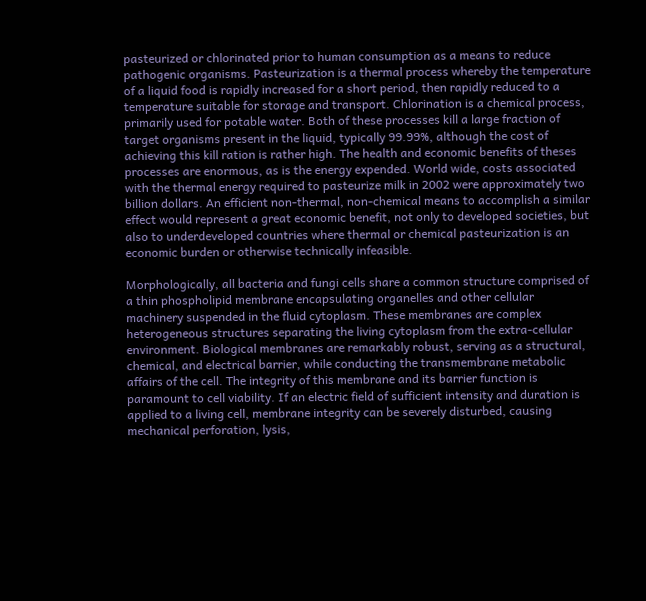pasteurized or chlorinated prior to human consumption as a means to reduce pathogenic organisms. Pasteurization is a thermal process whereby the temperature of a liquid food is rapidly increased for a short period, then rapidly reduced to a temperature suitable for storage and transport. Chlorination is a chemical process, primarily used for potable water. Both of these processes kill a large fraction of target organisms present in the liquid, typically 99.99%, although the cost of achieving this kill ration is rather high. The health and economic benefits of theses processes are enormous, as is the energy expended. World wide, costs associated with the thermal energy required to pasteurize milk in 2002 were approximately two billion dollars. An efficient non-thermal, non-chemical means to accomplish a similar effect would represent a great economic benefit, not only to developed societies, but also to underdeveloped countries where thermal or chemical pasteurization is an economic burden or otherwise technically infeasible.

Morphologically, all bacteria and fungi cells share a common structure comprised of a thin phospholipid membrane encapsulating organelles and other cellular machinery suspended in the fluid cytoplasm. These membranes are complex heterogeneous structures separating the living cytoplasm from the extra-cellular environment. Biological membranes are remarkably robust, serving as a structural, chemical, and electrical barrier, while conducting the transmembrane metabolic affairs of the cell. The integrity of this membrane and its barrier function is paramount to cell viability. If an electric field of sufficient intensity and duration is applied to a living cell, membrane integrity can be severely disturbed, causing mechanical perforation, lysis,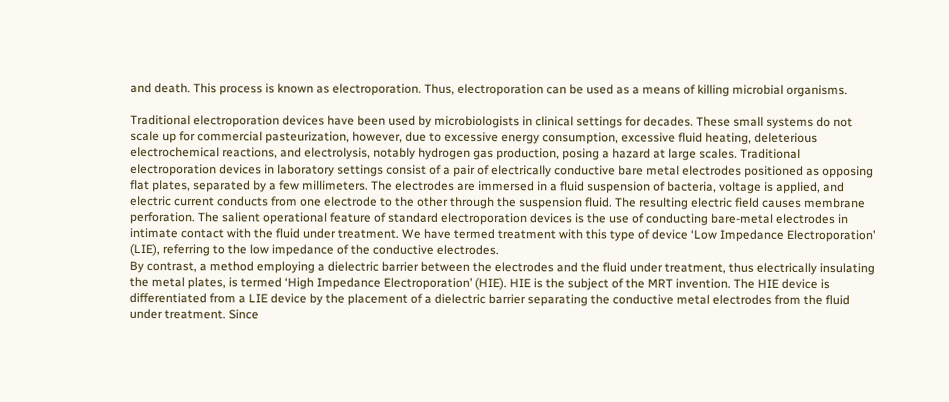and death. This process is known as electroporation. Thus, electroporation can be used as a means of killing microbial organisms.

Traditional electroporation devices have been used by microbiologists in clinical settings for decades. These small systems do not scale up for commercial pasteurization, however, due to excessive energy consumption, excessive fluid heating, deleterious electrochemical reactions, and electrolysis, notably hydrogen gas production, posing a hazard at large scales. Traditional electroporation devices in laboratory settings consist of a pair of electrically conductive bare metal electrodes positioned as opposing flat plates, separated by a few millimeters. The electrodes are immersed in a fluid suspension of bacteria, voltage is applied, and electric current conducts from one electrode to the other through the suspension fluid. The resulting electric field causes membrane perforation. The salient operational feature of standard electroporation devices is the use of conducting bare-metal electrodes in intimate contact with the fluid under treatment. We have termed treatment with this type of device ‘Low Impedance Electroporation’ (LIE), referring to the low impedance of the conductive electrodes.
By contrast, a method employing a dielectric barrier between the electrodes and the fluid under treatment, thus electrically insulating the metal plates, is termed ‘High Impedance Electroporation’ (HIE). HIE is the subject of the MRT invention. The HIE device is differentiated from a LIE device by the placement of a dielectric barrier separating the conductive metal electrodes from the fluid under treatment. Since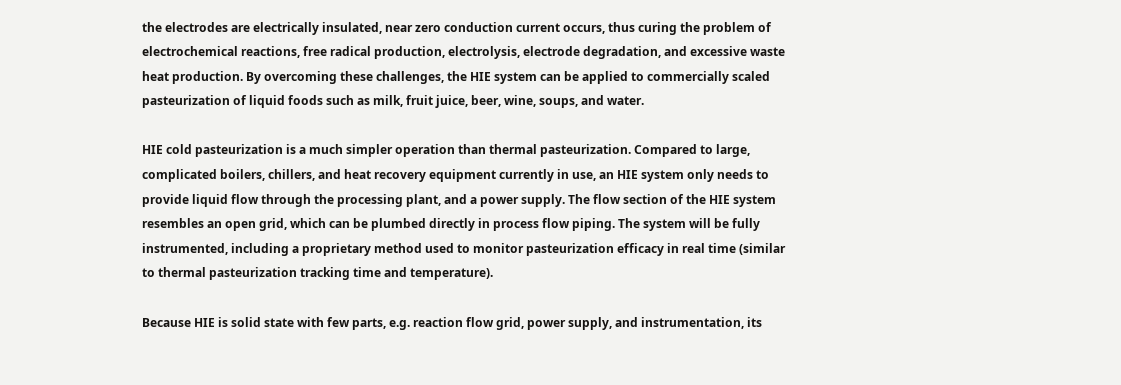the electrodes are electrically insulated, near zero conduction current occurs, thus curing the problem of electrochemical reactions, free radical production, electrolysis, electrode degradation, and excessive waste heat production. By overcoming these challenges, the HIE system can be applied to commercially scaled pasteurization of liquid foods such as milk, fruit juice, beer, wine, soups, and water.

HIE cold pasteurization is a much simpler operation than thermal pasteurization. Compared to large, complicated boilers, chillers, and heat recovery equipment currently in use, an HIE system only needs to provide liquid flow through the processing plant, and a power supply. The flow section of the HIE system resembles an open grid, which can be plumbed directly in process flow piping. The system will be fully instrumented, including a proprietary method used to monitor pasteurization efficacy in real time (similar to thermal pasteurization tracking time and temperature).

Because HIE is solid state with few parts, e.g. reaction flow grid, power supply, and instrumentation, its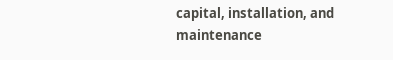capital, installation, and maintenance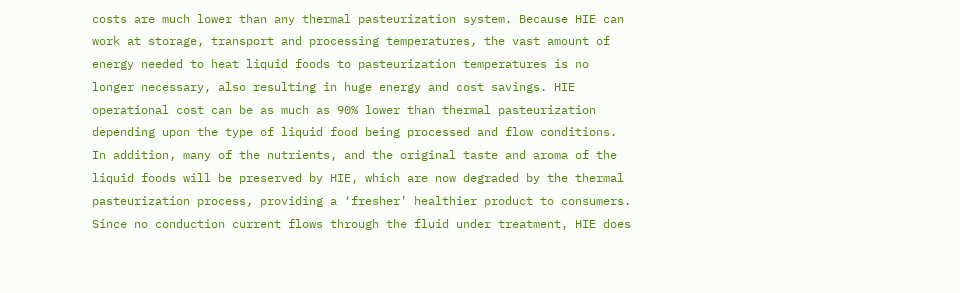costs are much lower than any thermal pasteurization system. Because HIE can work at storage, transport and processing temperatures, the vast amount of energy needed to heat liquid foods to pasteurization temperatures is no longer necessary, also resulting in huge energy and cost savings. HIE operational cost can be as much as 90% lower than thermal pasteurization depending upon the type of liquid food being processed and flow conditions. In addition, many of the nutrients, and the original taste and aroma of the liquid foods will be preserved by HIE, which are now degraded by the thermal pasteurization process, providing a ‘fresher’ healthier product to consumers. Since no conduction current flows through the fluid under treatment, HIE does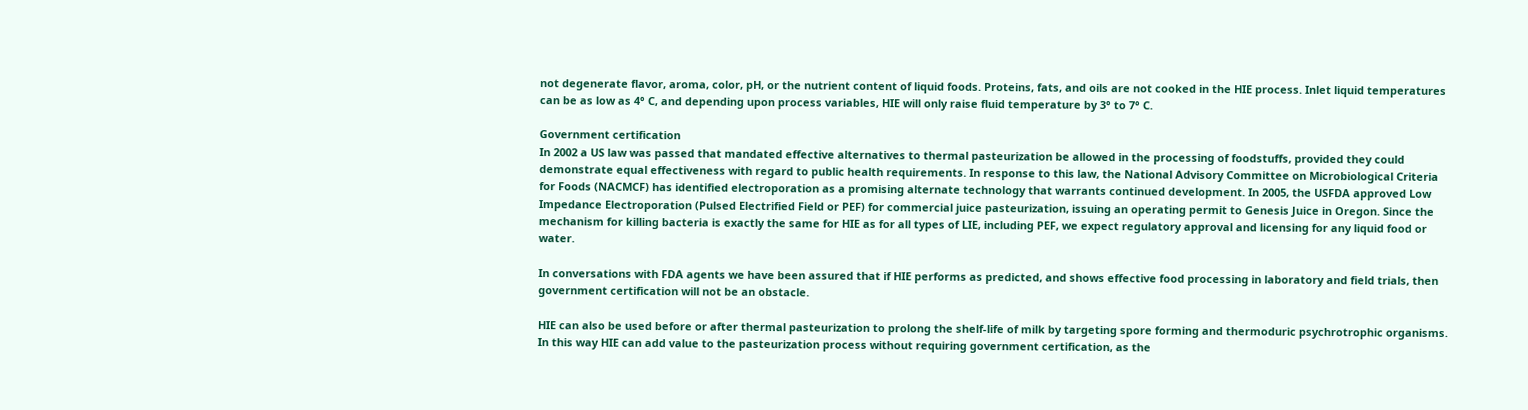not degenerate flavor, aroma, color, pH, or the nutrient content of liquid foods. Proteins, fats, and oils are not cooked in the HIE process. Inlet liquid temperatures can be as low as 4° C, and depending upon process variables, HIE will only raise fluid temperature by 3° to 7° C.

Government certification
In 2002 a US law was passed that mandated effective alternatives to thermal pasteurization be allowed in the processing of foodstuffs, provided they could demonstrate equal effectiveness with regard to public health requirements. In response to this law, the National Advisory Committee on Microbiological Criteria for Foods (NACMCF) has identified electroporation as a promising alternate technology that warrants continued development. In 2005, the USFDA approved Low Impedance Electroporation (Pulsed Electrified Field or PEF) for commercial juice pasteurization, issuing an operating permit to Genesis Juice in Oregon. Since the mechanism for killing bacteria is exactly the same for HIE as for all types of LIE, including PEF, we expect regulatory approval and licensing for any liquid food or water.

In conversations with FDA agents we have been assured that if HIE performs as predicted, and shows effective food processing in laboratory and field trials, then government certification will not be an obstacle.

HIE can also be used before or after thermal pasteurization to prolong the shelf-life of milk by targeting spore forming and thermoduric psychrotrophic organisms. In this way HIE can add value to the pasteurization process without requiring government certification, as the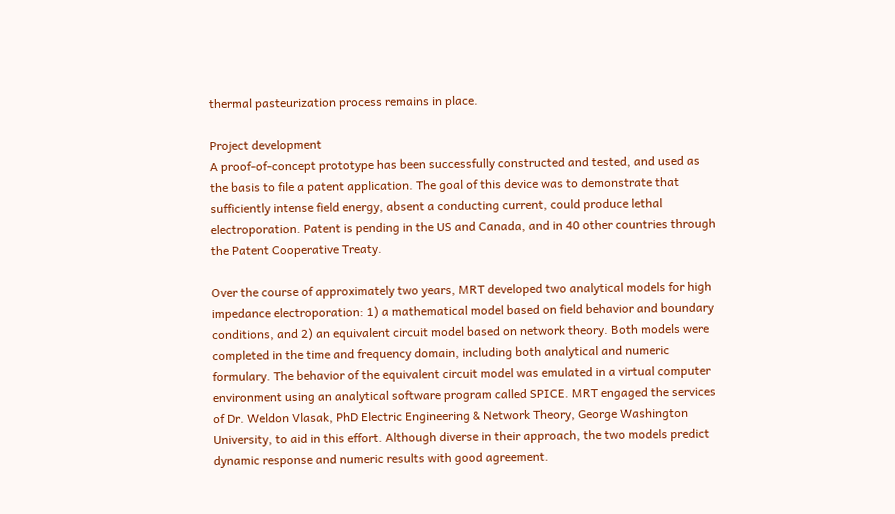thermal pasteurization process remains in place.

Project development
A proof-of-concept prototype has been successfully constructed and tested, and used as the basis to file a patent application. The goal of this device was to demonstrate that sufficiently intense field energy, absent a conducting current, could produce lethal electroporation. Patent is pending in the US and Canada, and in 40 other countries through the Patent Cooperative Treaty.

Over the course of approximately two years, MRT developed two analytical models for high impedance electroporation: 1) a mathematical model based on field behavior and boundary conditions, and 2) an equivalent circuit model based on network theory. Both models were completed in the time and frequency domain, including both analytical and numeric formulary. The behavior of the equivalent circuit model was emulated in a virtual computer environment using an analytical software program called SPICE. MRT engaged the services of Dr. Weldon Vlasak, PhD Electric Engineering & Network Theory, George Washington University, to aid in this effort. Although diverse in their approach, the two models predict dynamic response and numeric results with good agreement.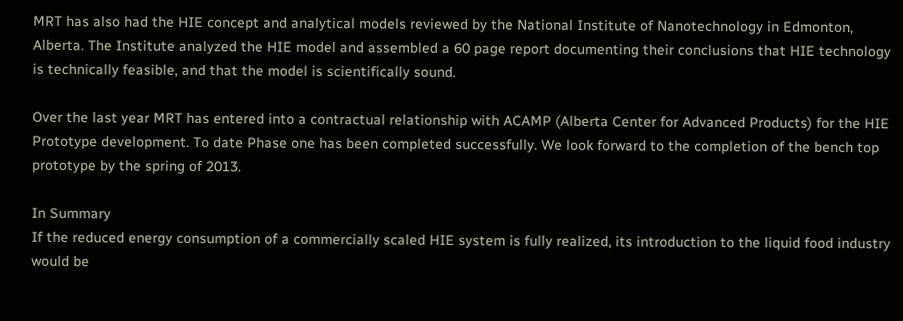MRT has also had the HIE concept and analytical models reviewed by the National Institute of Nanotechnology in Edmonton, Alberta. The Institute analyzed the HIE model and assembled a 60 page report documenting their conclusions that HIE technology is technically feasible, and that the model is scientifically sound.

Over the last year MRT has entered into a contractual relationship with ACAMP (Alberta Center for Advanced Products) for the HIE Prototype development. To date Phase one has been completed successfully. We look forward to the completion of the bench top prototype by the spring of 2013.

In Summary
If the reduced energy consumption of a commercially scaled HIE system is fully realized, its introduction to the liquid food industry would be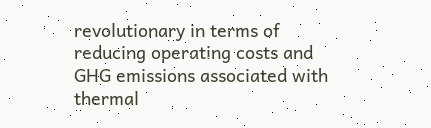revolutionary in terms of reducing operating costs and GHG emissions associated with thermal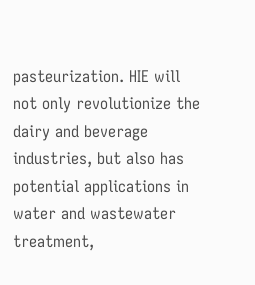pasteurization. HIE will not only revolutionize the dairy and beverage industries, but also has potential applications in water and wastewater treatment,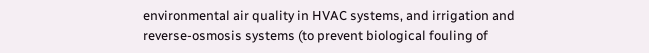environmental air quality in HVAC systems, and irrigation and reverse-osmosis systems (to prevent biological fouling of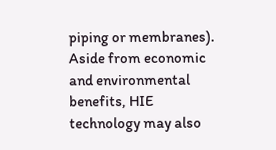piping or membranes). Aside from economic and environmental benefits, HIE technology may also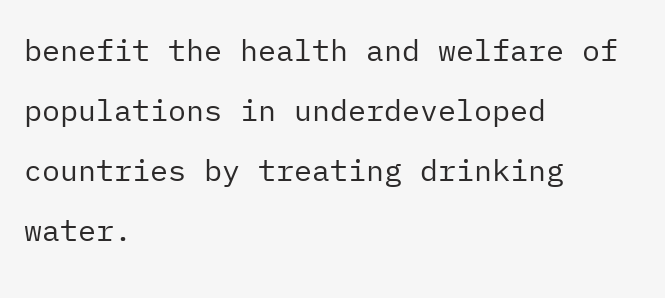benefit the health and welfare of populations in underdeveloped countries by treating drinking water.